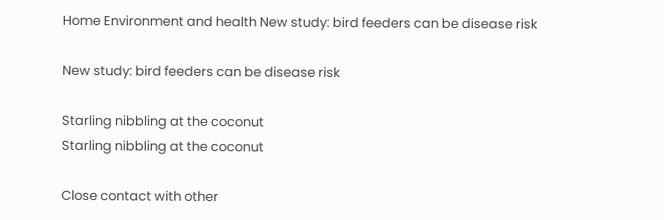Home Environment and health New study: bird feeders can be disease risk

New study: bird feeders can be disease risk

Starling nibbling at the coconut
Starling nibbling at the coconut

Close contact with other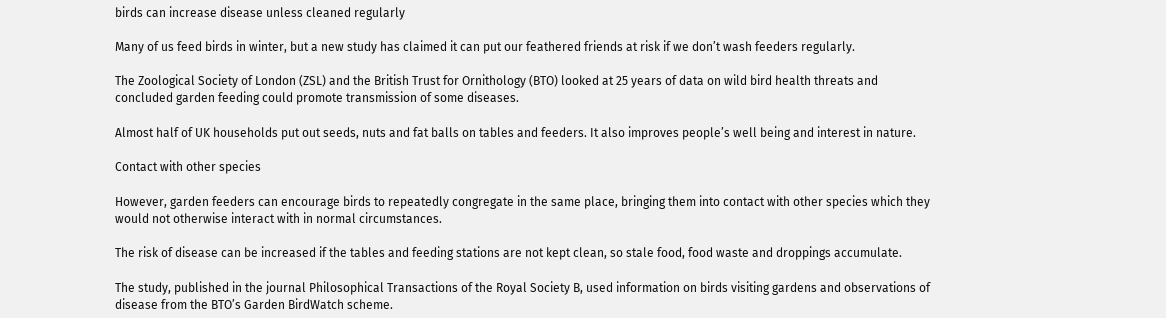birds can increase disease unless cleaned regularly

Many of us feed birds in winter, but a new study has claimed it can put our feathered friends at risk if we don’t wash feeders regularly.

The Zoological Society of London (ZSL) and the British Trust for Ornithology (BTO) looked at 25 years of data on wild bird health threats and concluded garden feeding could promote transmission of some diseases.

Almost half of UK households put out seeds, nuts and fat balls on tables and feeders. It also improves people’s well being and interest in nature.

Contact with other species

However, garden feeders can encourage birds to repeatedly congregate in the same place, bringing them into contact with other species which they would not otherwise interact with in normal circumstances.

The risk of disease can be increased if the tables and feeding stations are not kept clean, so stale food, food waste and droppings accumulate.

The study, published in the journal Philosophical Transactions of the Royal Society B, used information on birds visiting gardens and observations of disease from the BTO’s Garden BirdWatch scheme.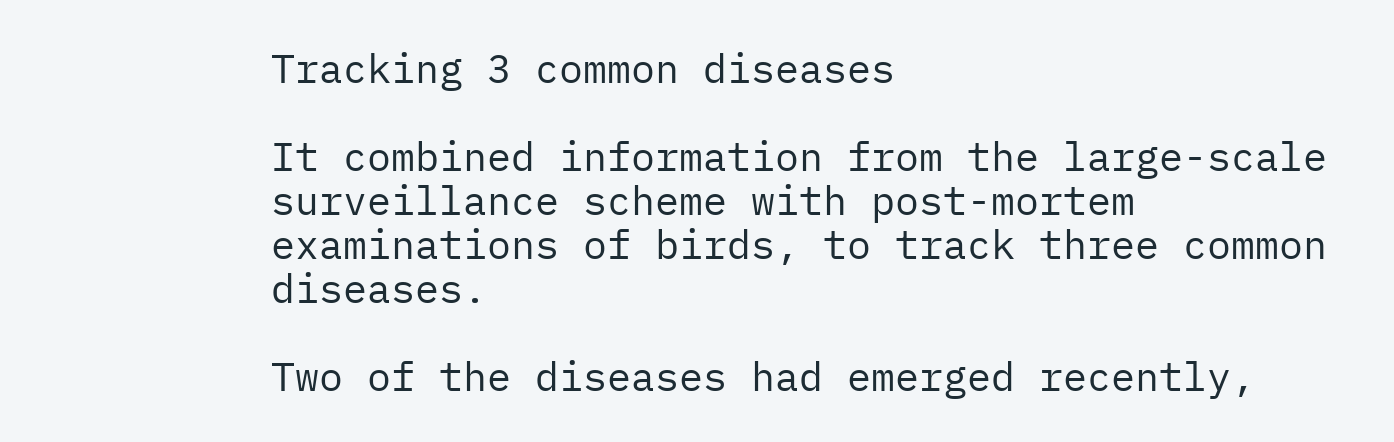Tracking 3 common diseases

It combined information from the large-scale surveillance scheme with post-mortem examinations of birds, to track three common diseases.

Two of the diseases had emerged recently,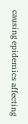causing epidemics affecting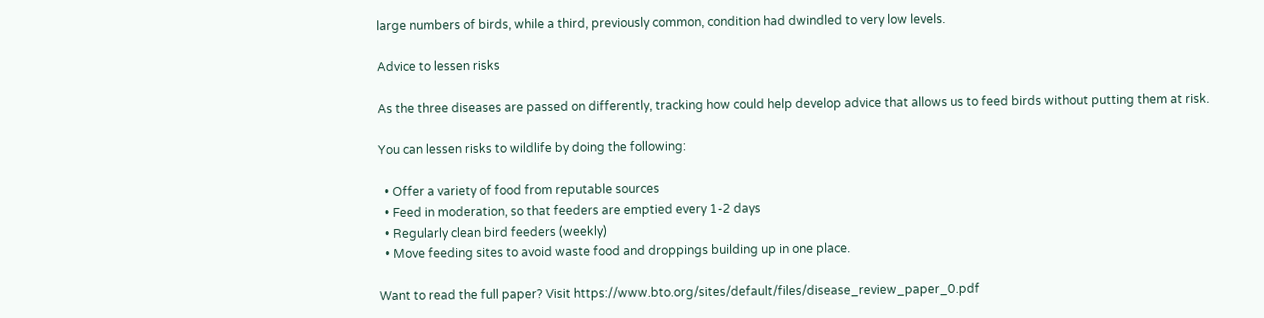large numbers of birds, while a third, previously common, condition had dwindled to very low levels.

Advice to lessen risks

As the three diseases are passed on differently, tracking how could help develop advice that allows us to feed birds without putting them at risk.

You can lessen risks to wildlife by doing the following:

  • Offer a variety of food from reputable sources
  • Feed in moderation, so that feeders are emptied every 1-2 days
  • Regularly clean bird feeders (weekly)
  • Move feeding sites to avoid waste food and droppings building up in one place.

Want to read the full paper? Visit https://www.bto.org/sites/default/files/disease_review_paper_0.pdf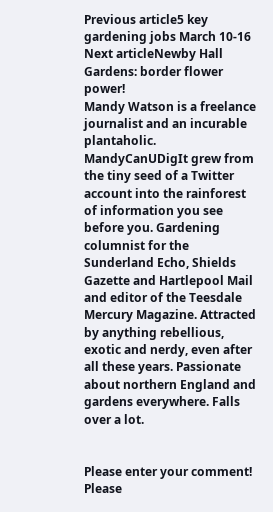Previous article5 key gardening jobs March 10-16
Next articleNewby Hall Gardens: border flower power!
Mandy Watson is a freelance journalist and an incurable plantaholic. MandyCanUDigIt grew from the tiny seed of a Twitter account into the rainforest of information you see before you. Gardening columnist for the Sunderland Echo, Shields Gazette and Hartlepool Mail and editor of the Teesdale Mercury Magazine. Attracted by anything rebellious, exotic and nerdy, even after all these years. Passionate about northern England and gardens everywhere. Falls over a lot.


Please enter your comment!
Please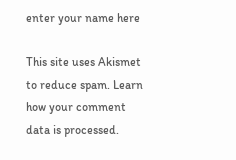enter your name here

This site uses Akismet to reduce spam. Learn how your comment data is processed.